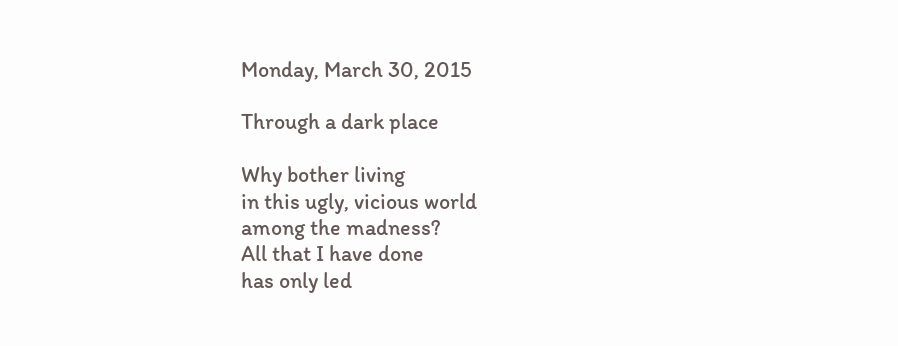Monday, March 30, 2015

Through a dark place

Why bother living
in this ugly, vicious world
among the madness?
All that I have done
has only led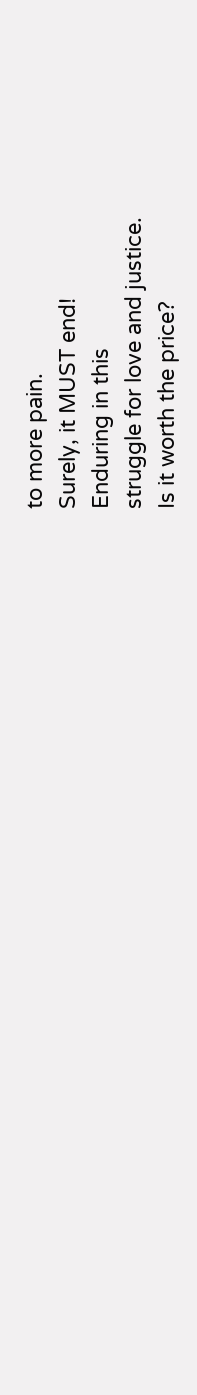to more pain.
Surely, it MUST end!
Enduring in this
struggle for love and justice.
Is it worth the price?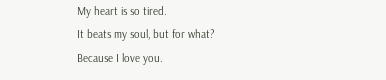My heart is so tired.
It beats my soul, but for what?
Because I love you.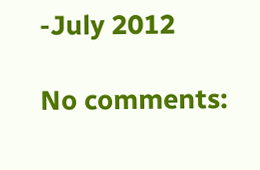-July 2012

No comments: